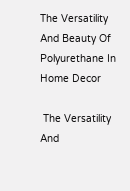The Versatility And Beauty Of Polyurethane In Home Decor

 The Versatility And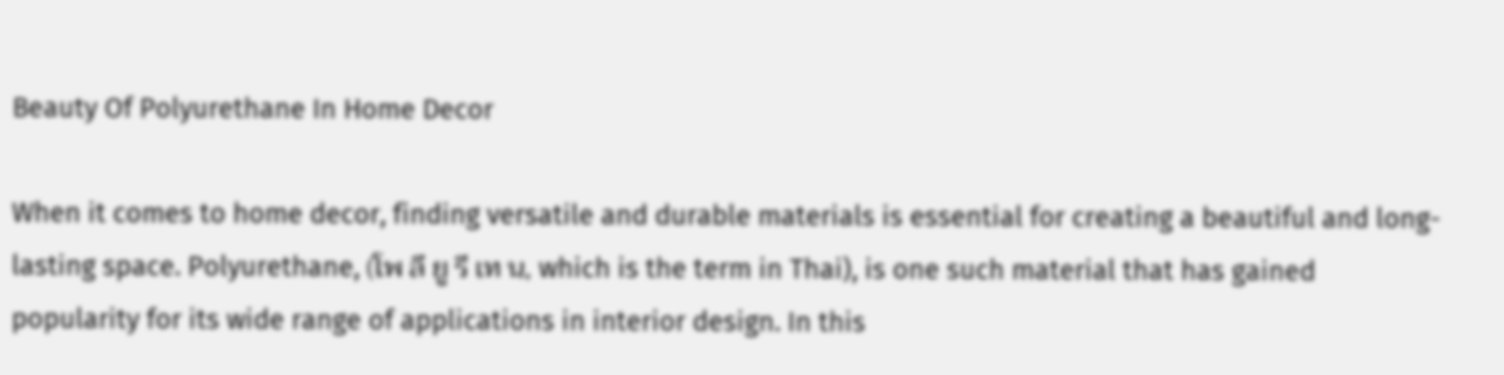Beauty Of Polyurethane In Home Decor

When it comes to home decor, finding versatile and durable materials is essential for creating a beautiful and long-lasting space. Polyurethane, (โพ ลี ยู รี เท น, which is the term in Thai), is one such material that has gained popularity for its wide range of applications in interior design. In this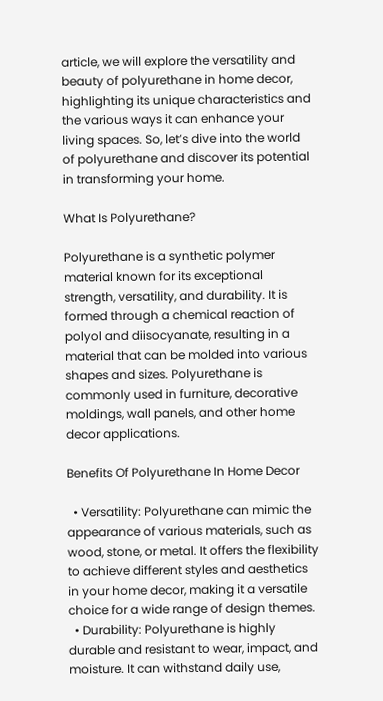article, we will explore the versatility and beauty of polyurethane in home decor, highlighting its unique characteristics and the various ways it can enhance your living spaces. So, let’s dive into the world of polyurethane and discover its potential in transforming your home.

What Is Polyurethane?

Polyurethane is a synthetic polymer material known for its exceptional strength, versatility, and durability. It is formed through a chemical reaction of polyol and diisocyanate, resulting in a material that can be molded into various shapes and sizes. Polyurethane is commonly used in furniture, decorative moldings, wall panels, and other home decor applications.

Benefits Of Polyurethane In Home Decor

  • Versatility: Polyurethane can mimic the appearance of various materials, such as wood, stone, or metal. It offers the flexibility to achieve different styles and aesthetics in your home decor, making it a versatile choice for a wide range of design themes.
  • Durability: Polyurethane is highly durable and resistant to wear, impact, and moisture. It can withstand daily use,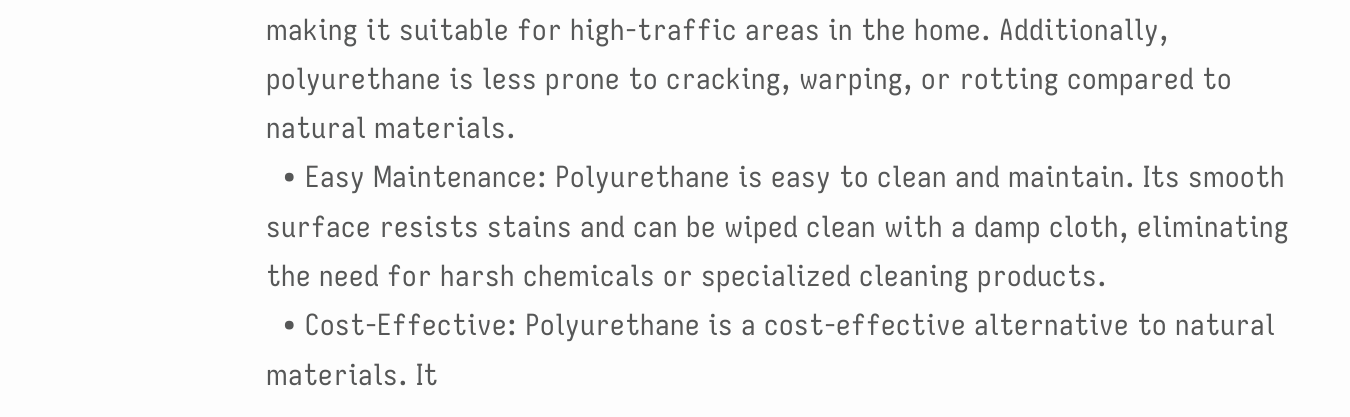making it suitable for high-traffic areas in the home. Additionally, polyurethane is less prone to cracking, warping, or rotting compared to natural materials.
  • Easy Maintenance: Polyurethane is easy to clean and maintain. Its smooth surface resists stains and can be wiped clean with a damp cloth, eliminating the need for harsh chemicals or specialized cleaning products.
  • Cost-Effective: Polyurethane is a cost-effective alternative to natural materials. It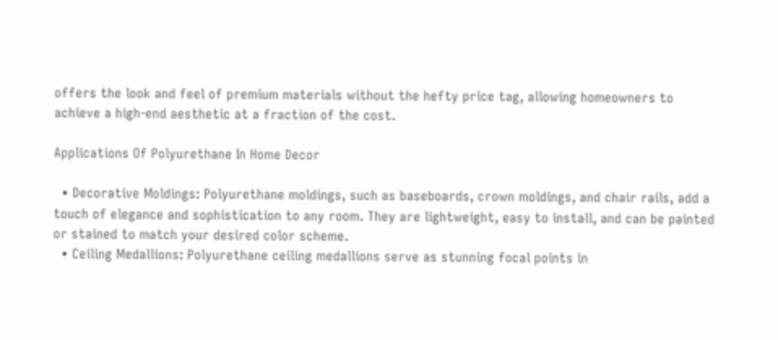offers the look and feel of premium materials without the hefty price tag, allowing homeowners to achieve a high-end aesthetic at a fraction of the cost.

Applications Of Polyurethane In Home Decor

  • Decorative Moldings: Polyurethane moldings, such as baseboards, crown moldings, and chair rails, add a touch of elegance and sophistication to any room. They are lightweight, easy to install, and can be painted or stained to match your desired color scheme.
  • Ceiling Medallions: Polyurethane ceiling medallions serve as stunning focal points in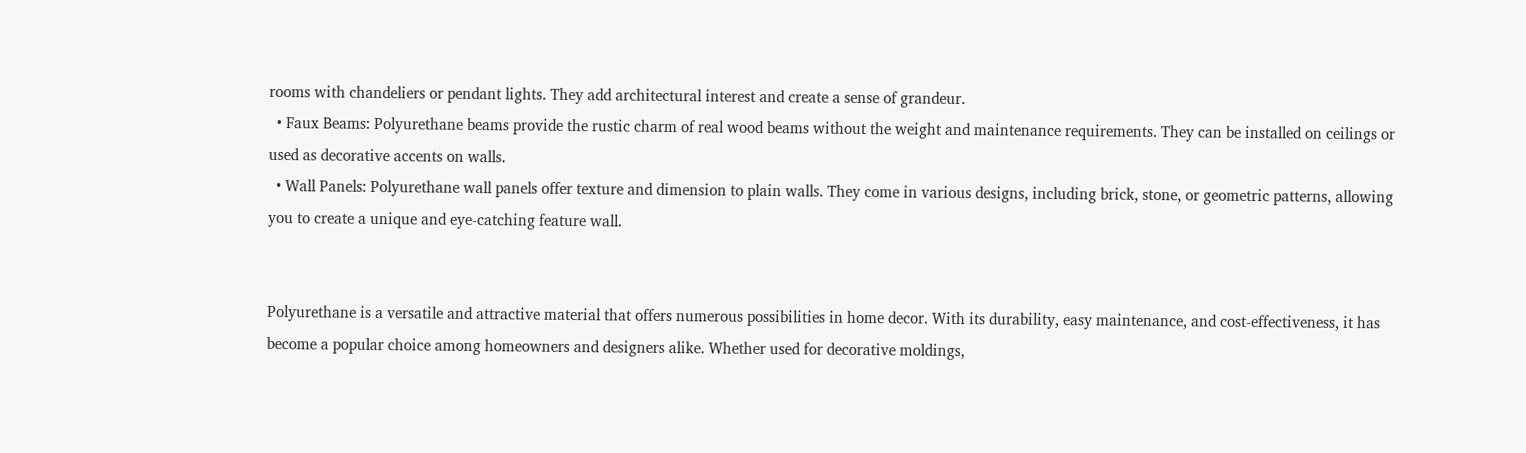rooms with chandeliers or pendant lights. They add architectural interest and create a sense of grandeur.
  • Faux Beams: Polyurethane beams provide the rustic charm of real wood beams without the weight and maintenance requirements. They can be installed on ceilings or used as decorative accents on walls.
  • Wall Panels: Polyurethane wall panels offer texture and dimension to plain walls. They come in various designs, including brick, stone, or geometric patterns, allowing you to create a unique and eye-catching feature wall.


Polyurethane is a versatile and attractive material that offers numerous possibilities in home decor. With its durability, easy maintenance, and cost-effectiveness, it has become a popular choice among homeowners and designers alike. Whether used for decorative moldings,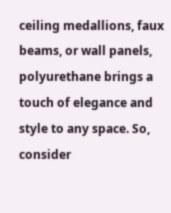ceiling medallions, faux beams, or wall panels, polyurethane brings a touch of elegance and style to any space. So, consider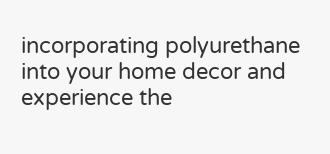incorporating polyurethane into your home decor and experience the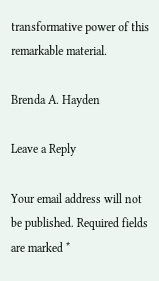transformative power of this remarkable material.

Brenda A. Hayden

Leave a Reply

Your email address will not be published. Required fields are marked *